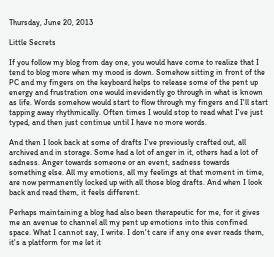Thursday, June 20, 2013

Little Secrets

If you follow my blog from day one, you would have come to realize that I tend to blog more when my mood is down. Somehow sitting in front of the PC and my fingers on the keyboard helps to release some of the pent up energy and frustration one would inevidently go through in what is known as life. Words somehow would start to flow through my fingers and I'll start tapping away rhythmically. Often times I would stop to read what I've just typed, and then just continue until I have no more words.

And then I look back at some of drafts I've previously crafted out, all archived and in storage. Some had a lot of anger in it, others had a lot of sadness. Anger towards someone or an event, sadness towards something else. All my emotions, all my feelings at that moment in time, are now permanently locked up with all those blog drafts. And when I look back and read them, it feels different.

Perhaps maintaining a blog had also been therapeutic for me, for it gives me an avenue to channel all my pent up emotions into this confined space. What I cannot say, I write. I don't care if any one ever reads them, it's a platform for me let it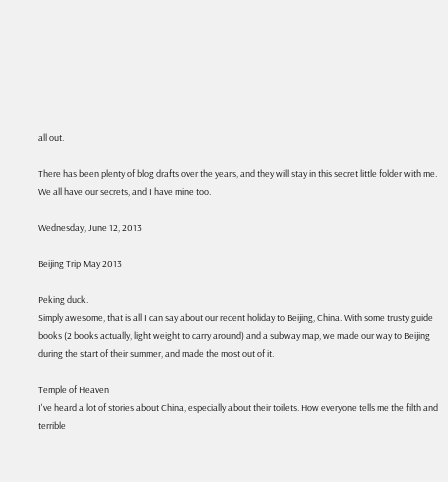all out.

There has been plenty of blog drafts over the years, and they will stay in this secret little folder with me. We all have our secrets, and I have mine too.

Wednesday, June 12, 2013

Beijing Trip May 2013

Peking duck.
Simply awesome, that is all I can say about our recent holiday to Beijing, China. With some trusty guide books (2 books actually, light weight to carry around) and a subway map, we made our way to Beijing during the start of their summer, and made the most out of it.

Temple of Heaven
I've heard a lot of stories about China, especially about their toilets. How everyone tells me the filth and terrible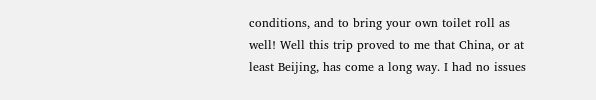conditions, and to bring your own toilet roll as well! Well this trip proved to me that China, or at least Beijing, has come a long way. I had no issues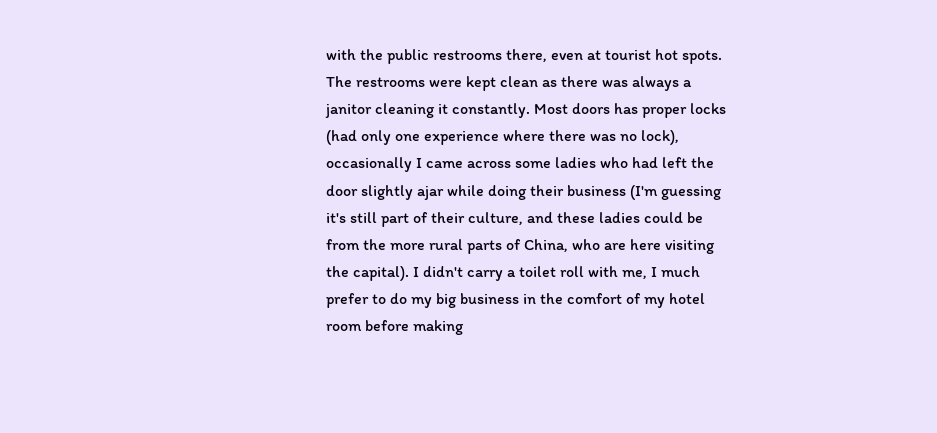with the public restrooms there, even at tourist hot spots. The restrooms were kept clean as there was always a janitor cleaning it constantly. Most doors has proper locks (had only one experience where there was no lock), occasionally I came across some ladies who had left the door slightly ajar while doing their business (I'm guessing it's still part of their culture, and these ladies could be from the more rural parts of China, who are here visiting the capital). I didn't carry a toilet roll with me, I much prefer to do my big business in the comfort of my hotel room before making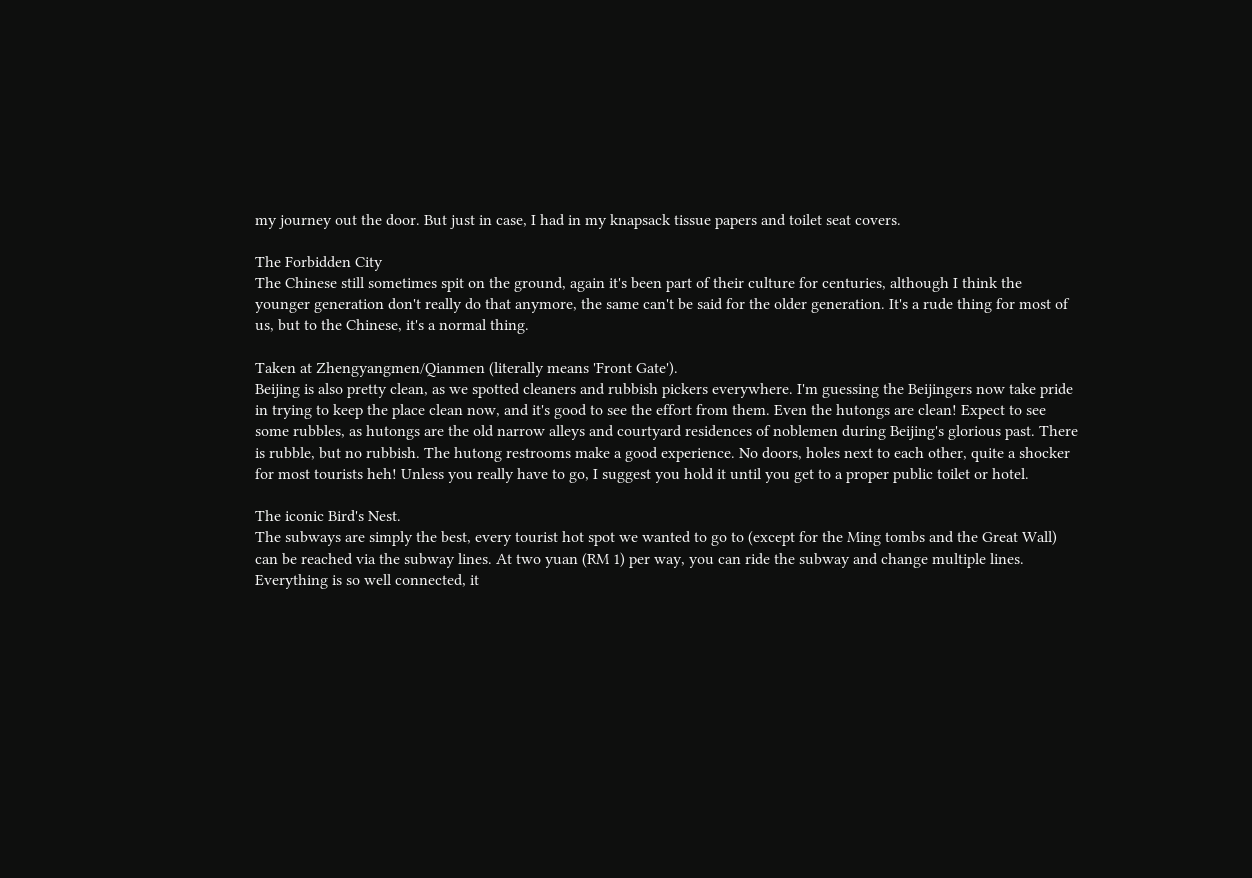my journey out the door. But just in case, I had in my knapsack tissue papers and toilet seat covers.

The Forbidden City
The Chinese still sometimes spit on the ground, again it's been part of their culture for centuries, although I think the younger generation don't really do that anymore, the same can't be said for the older generation. It's a rude thing for most of us, but to the Chinese, it's a normal thing.

Taken at Zhengyangmen/Qianmen (literally means 'Front Gate').
Beijing is also pretty clean, as we spotted cleaners and rubbish pickers everywhere. I'm guessing the Beijingers now take pride in trying to keep the place clean now, and it's good to see the effort from them. Even the hutongs are clean! Expect to see some rubbles, as hutongs are the old narrow alleys and courtyard residences of noblemen during Beijing's glorious past. There is rubble, but no rubbish. The hutong restrooms make a good experience. No doors, holes next to each other, quite a shocker for most tourists heh! Unless you really have to go, I suggest you hold it until you get to a proper public toilet or hotel.

The iconic Bird's Nest.
The subways are simply the best, every tourist hot spot we wanted to go to (except for the Ming tombs and the Great Wall) can be reached via the subway lines. At two yuan (RM 1) per way, you can ride the subway and change multiple lines. Everything is so well connected, it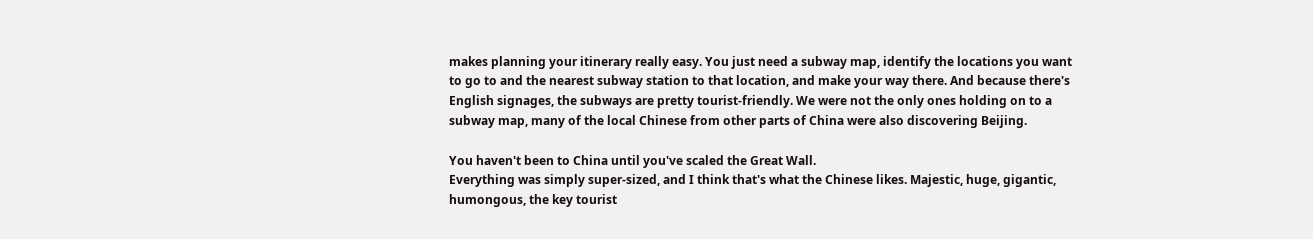makes planning your itinerary really easy. You just need a subway map, identify the locations you want to go to and the nearest subway station to that location, and make your way there. And because there's English signages, the subways are pretty tourist-friendly. We were not the only ones holding on to a subway map, many of the local Chinese from other parts of China were also discovering Beijing.

You haven't been to China until you've scaled the Great Wall.
Everything was simply super-sized, and I think that's what the Chinese likes. Majestic, huge, gigantic, humongous, the key tourist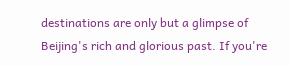destinations are only but a glimpse of Beijing's rich and glorious past. If you're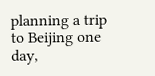planning a trip to Beijing one day,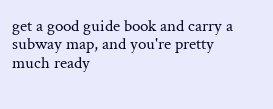get a good guide book and carry a subway map, and you're pretty much ready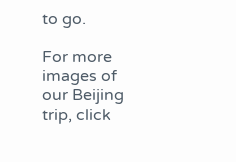to go.

For more images of our Beijing trip, click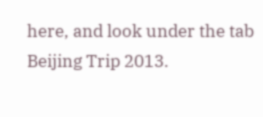here, and look under the tab Beijing Trip 2013.